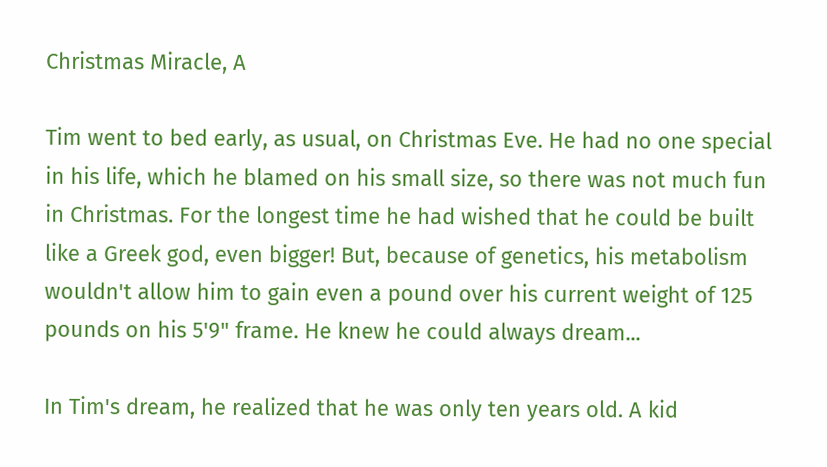Christmas Miracle, A

Tim went to bed early, as usual, on Christmas Eve. He had no one special in his life, which he blamed on his small size, so there was not much fun in Christmas. For the longest time he had wished that he could be built like a Greek god, even bigger! But, because of genetics, his metabolism wouldn't allow him to gain even a pound over his current weight of 125 pounds on his 5'9" frame. He knew he could always dream...

In Tim's dream, he realized that he was only ten years old. A kid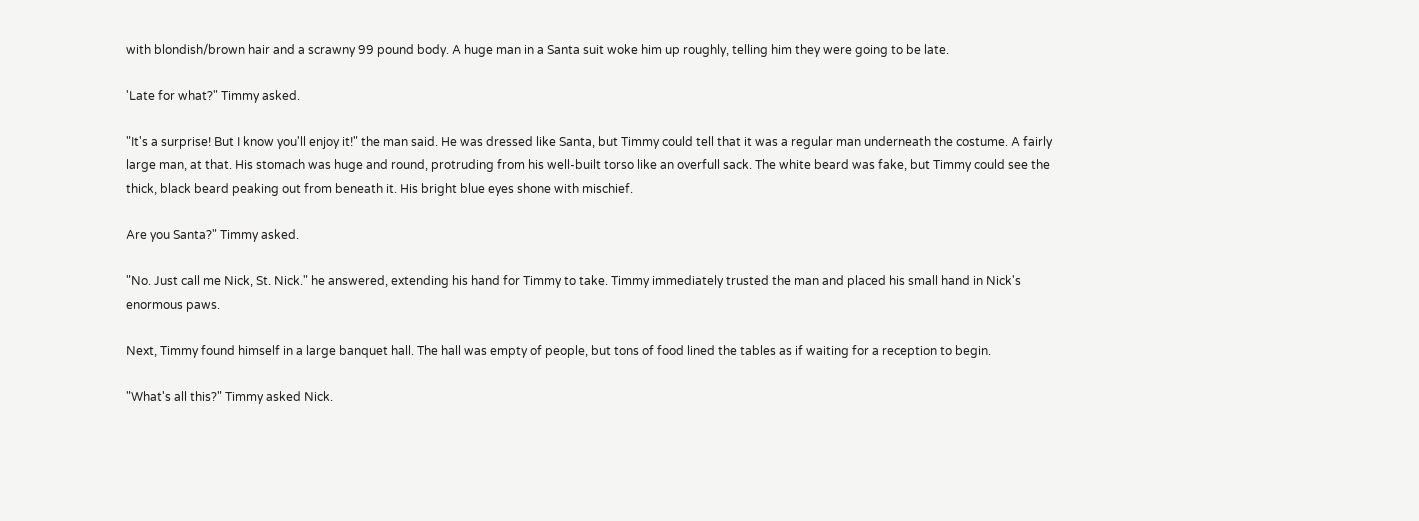with blondish/brown hair and a scrawny 99 pound body. A huge man in a Santa suit woke him up roughly, telling him they were going to be late.

'Late for what?" Timmy asked.

"It's a surprise! But I know you'll enjoy it!" the man said. He was dressed like Santa, but Timmy could tell that it was a regular man underneath the costume. A fairly large man, at that. His stomach was huge and round, protruding from his well-built torso like an overfull sack. The white beard was fake, but Timmy could see the thick, black beard peaking out from beneath it. His bright blue eyes shone with mischief.

Are you Santa?" Timmy asked.

"No. Just call me Nick, St. Nick." he answered, extending his hand for Timmy to take. Timmy immediately trusted the man and placed his small hand in Nick's enormous paws.

Next, Timmy found himself in a large banquet hall. The hall was empty of people, but tons of food lined the tables as if waiting for a reception to begin.

"What's all this?" Timmy asked Nick.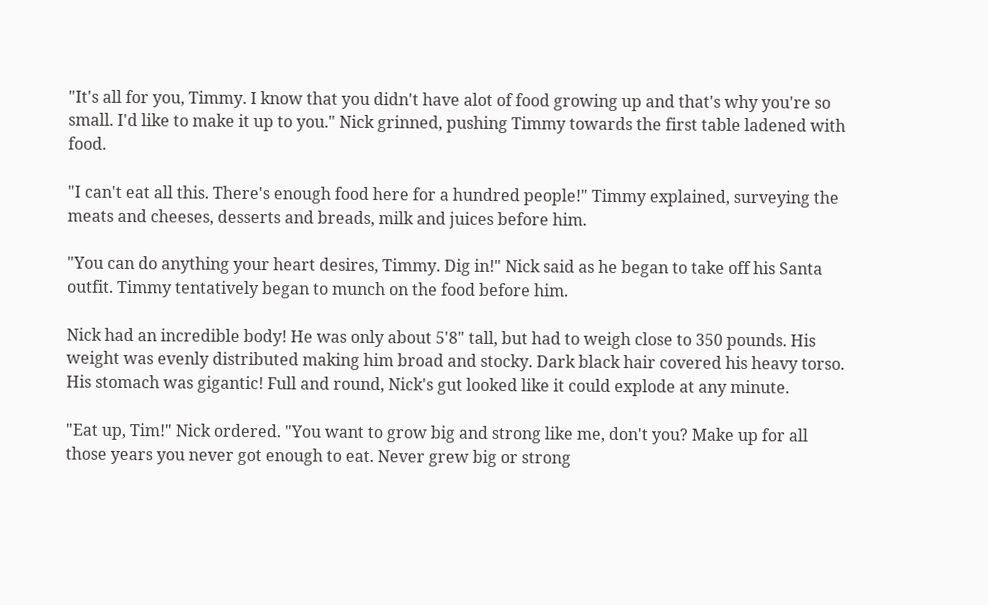"It's all for you, Timmy. I know that you didn't have alot of food growing up and that's why you're so small. I'd like to make it up to you." Nick grinned, pushing Timmy towards the first table ladened with food.

"I can't eat all this. There's enough food here for a hundred people!" Timmy explained, surveying the meats and cheeses, desserts and breads, milk and juices before him.

"You can do anything your heart desires, Timmy. Dig in!" Nick said as he began to take off his Santa outfit. Timmy tentatively began to munch on the food before him.

Nick had an incredible body! He was only about 5'8" tall, but had to weigh close to 350 pounds. His weight was evenly distributed making him broad and stocky. Dark black hair covered his heavy torso. His stomach was gigantic! Full and round, Nick's gut looked like it could explode at any minute.

"Eat up, Tim!" Nick ordered. "You want to grow big and strong like me, don't you? Make up for all those years you never got enough to eat. Never grew big or strong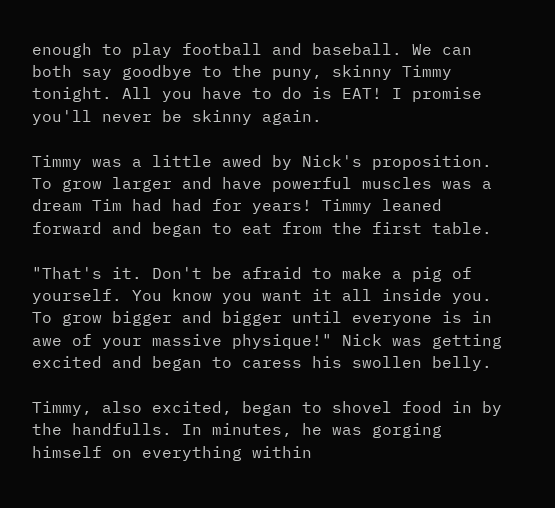enough to play football and baseball. We can both say goodbye to the puny, skinny Timmy tonight. All you have to do is EAT! I promise you'll never be skinny again.

Timmy was a little awed by Nick's proposition. To grow larger and have powerful muscles was a dream Tim had had for years! Timmy leaned forward and began to eat from the first table.

"That's it. Don't be afraid to make a pig of yourself. You know you want it all inside you. To grow bigger and bigger until everyone is in awe of your massive physique!" Nick was getting excited and began to caress his swollen belly.

Timmy, also excited, began to shovel food in by the handfulls. In minutes, he was gorging himself on everything within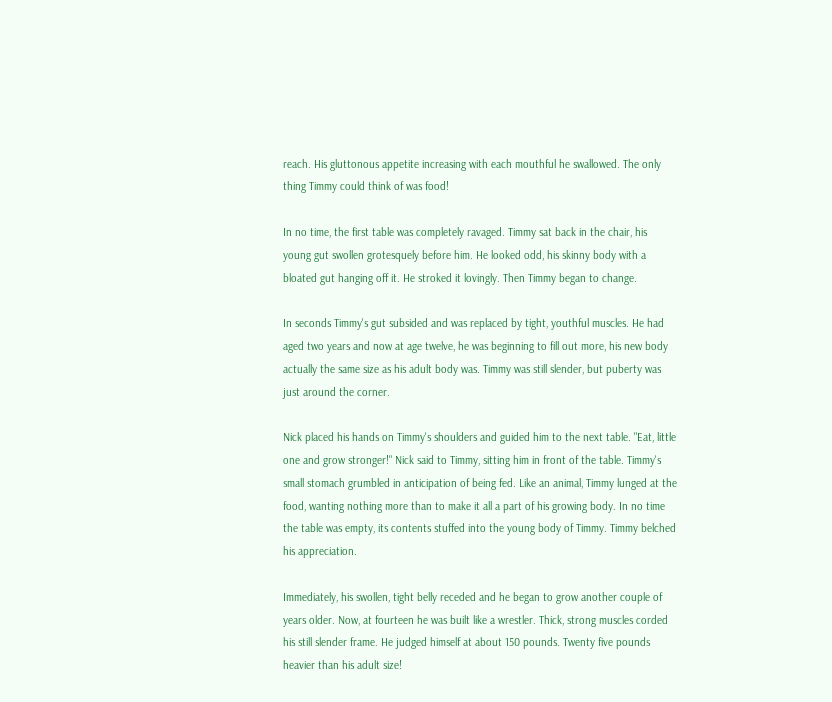reach. His gluttonous appetite increasing with each mouthful he swallowed. The only thing Timmy could think of was food!

In no time, the first table was completely ravaged. Timmy sat back in the chair, his young gut swollen grotesquely before him. He looked odd, his skinny body with a bloated gut hanging off it. He stroked it lovingly. Then Timmy began to change.

In seconds Timmy's gut subsided and was replaced by tight, youthful muscles. He had aged two years and now at age twelve, he was beginning to fill out more, his new body actually the same size as his adult body was. Timmy was still slender, but puberty was just around the corner.

Nick placed his hands on Timmy's shoulders and guided him to the next table. "Eat, little one and grow stronger!" Nick said to Timmy, sitting him in front of the table. Timmy's small stomach grumbled in anticipation of being fed. Like an animal, Timmy lunged at the food, wanting nothing more than to make it all a part of his growing body. In no time the table was empty, its contents stuffed into the young body of Timmy. Timmy belched his appreciation.

Immediately, his swollen, tight belly receded and he began to grow another couple of years older. Now, at fourteen he was built like a wrestler. Thick, strong muscles corded his still slender frame. He judged himself at about 150 pounds. Twenty five pounds heavier than his adult size!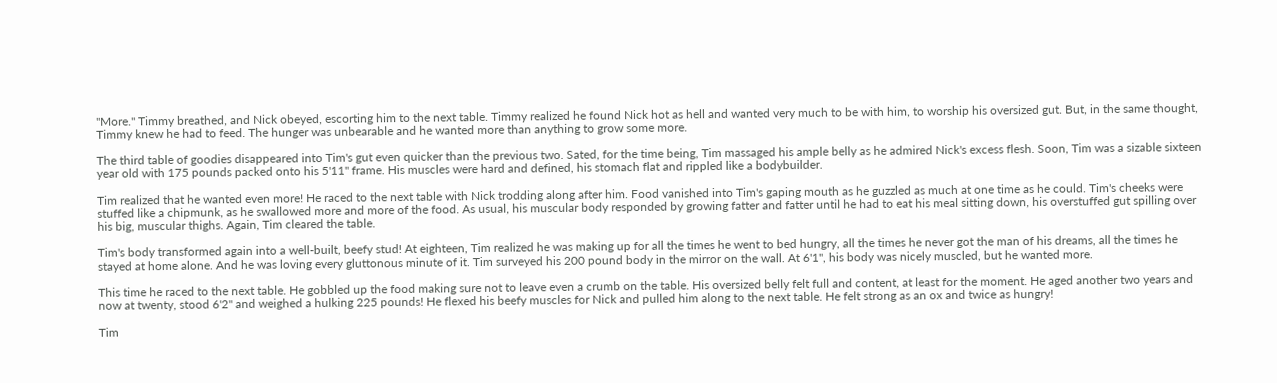"More." Timmy breathed, and Nick obeyed, escorting him to the next table. Timmy realized he found Nick hot as hell and wanted very much to be with him, to worship his oversized gut. But, in the same thought, Timmy knew he had to feed. The hunger was unbearable and he wanted more than anything to grow some more.

The third table of goodies disappeared into Tim's gut even quicker than the previous two. Sated, for the time being, Tim massaged his ample belly as he admired Nick's excess flesh. Soon, Tim was a sizable sixteen year old with 175 pounds packed onto his 5'11" frame. His muscles were hard and defined, his stomach flat and rippled like a bodybuilder.

Tim realized that he wanted even more! He raced to the next table with Nick trodding along after him. Food vanished into Tim's gaping mouth as he guzzled as much at one time as he could. Tim's cheeks were stuffed like a chipmunk, as he swallowed more and more of the food. As usual, his muscular body responded by growing fatter and fatter until he had to eat his meal sitting down, his overstuffed gut spilling over his big, muscular thighs. Again, Tim cleared the table.

Tim's body transformed again into a well-built, beefy stud! At eighteen, Tim realized he was making up for all the times he went to bed hungry, all the times he never got the man of his dreams, all the times he stayed at home alone. And he was loving every gluttonous minute of it. Tim surveyed his 200 pound body in the mirror on the wall. At 6'1", his body was nicely muscled, but he wanted more.

This time he raced to the next table. He gobbled up the food making sure not to leave even a crumb on the table. His oversized belly felt full and content, at least for the moment. He aged another two years and now at twenty, stood 6'2" and weighed a hulking 225 pounds! He flexed his beefy muscles for Nick and pulled him along to the next table. He felt strong as an ox and twice as hungry!

Tim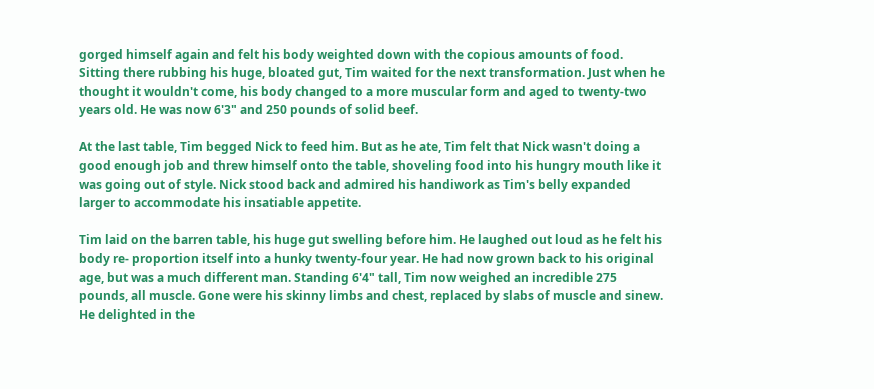gorged himself again and felt his body weighted down with the copious amounts of food. Sitting there rubbing his huge, bloated gut, Tim waited for the next transformation. Just when he thought it wouldn't come, his body changed to a more muscular form and aged to twenty-two years old. He was now 6'3" and 250 pounds of solid beef.

At the last table, Tim begged Nick to feed him. But as he ate, Tim felt that Nick wasn't doing a good enough job and threw himself onto the table, shoveling food into his hungry mouth like it was going out of style. Nick stood back and admired his handiwork as Tim's belly expanded larger to accommodate his insatiable appetite.

Tim laid on the barren table, his huge gut swelling before him. He laughed out loud as he felt his body re- proportion itself into a hunky twenty-four year. He had now grown back to his original age, but was a much different man. Standing 6'4" tall, Tim now weighed an incredible 275 pounds, all muscle. Gone were his skinny limbs and chest, replaced by slabs of muscle and sinew. He delighted in the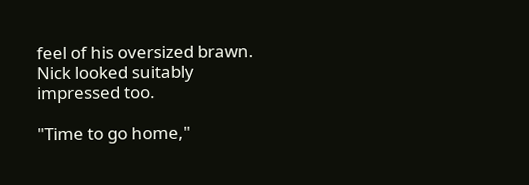feel of his oversized brawn. Nick looked suitably impressed too.

"Time to go home,"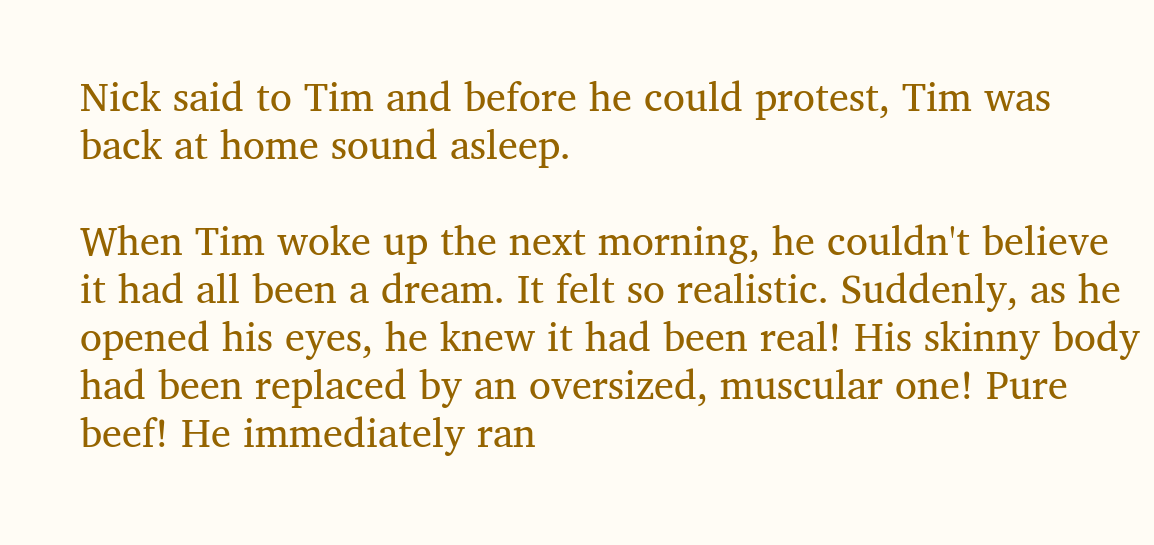Nick said to Tim and before he could protest, Tim was back at home sound asleep.

When Tim woke up the next morning, he couldn't believe it had all been a dream. It felt so realistic. Suddenly, as he opened his eyes, he knew it had been real! His skinny body had been replaced by an oversized, muscular one! Pure beef! He immediately ran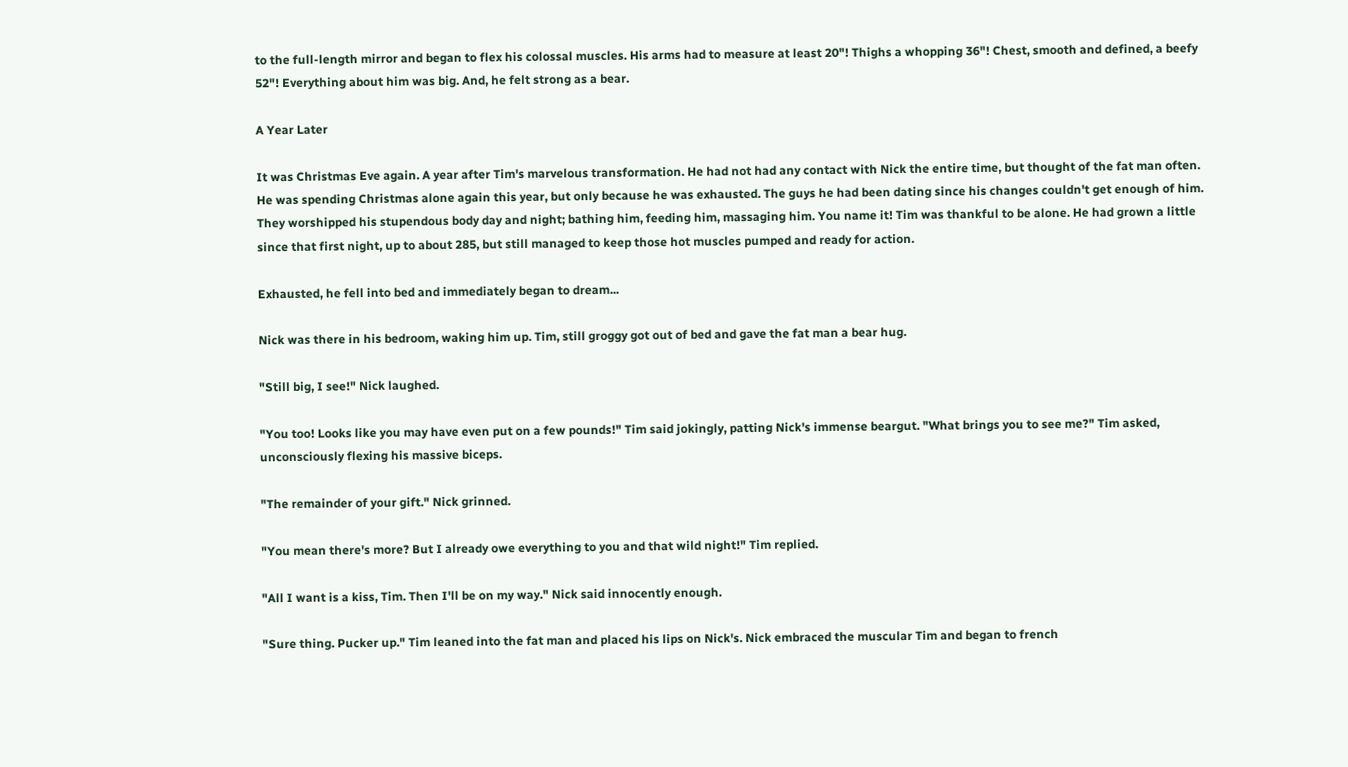to the full-length mirror and began to flex his colossal muscles. His arms had to measure at least 20"! Thighs a whopping 36"! Chest, smooth and defined, a beefy 52"! Everything about him was big. And, he felt strong as a bear.

A Year Later

It was Christmas Eve again. A year after Tim's marvelous transformation. He had not had any contact with Nick the entire time, but thought of the fat man often. He was spending Christmas alone again this year, but only because he was exhausted. The guys he had been dating since his changes couldn't get enough of him. They worshipped his stupendous body day and night; bathing him, feeding him, massaging him. You name it! Tim was thankful to be alone. He had grown a little since that first night, up to about 285, but still managed to keep those hot muscles pumped and ready for action.

Exhausted, he fell into bed and immediately began to dream...

Nick was there in his bedroom, waking him up. Tim, still groggy got out of bed and gave the fat man a bear hug.

"Still big, I see!" Nick laughed.

"You too! Looks like you may have even put on a few pounds!" Tim said jokingly, patting Nick's immense beargut. "What brings you to see me?" Tim asked, unconsciously flexing his massive biceps.

"The remainder of your gift." Nick grinned.

"You mean there's more? But I already owe everything to you and that wild night!" Tim replied.

"All I want is a kiss, Tim. Then I'll be on my way." Nick said innocently enough.

"Sure thing. Pucker up." Tim leaned into the fat man and placed his lips on Nick's. Nick embraced the muscular Tim and began to french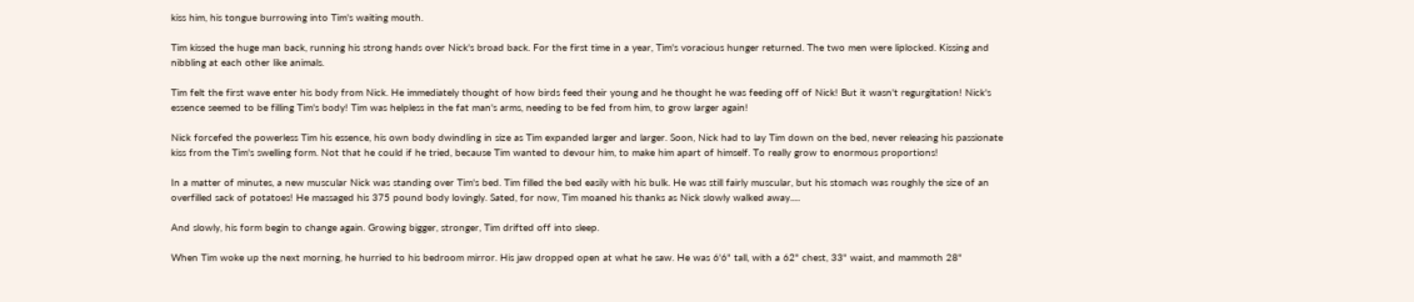kiss him, his tongue burrowing into Tim's waiting mouth.

Tim kissed the huge man back, running his strong hands over Nick's broad back. For the first time in a year, Tim's voracious hunger returned. The two men were liplocked. Kissing and nibbling at each other like animals.

Tim felt the first wave enter his body from Nick. He immediately thought of how birds feed their young and he thought he was feeding off of Nick! But it wasn't regurgitation! Nick's essence seemed to be filling Tim's body! Tim was helpless in the fat man's arms, needing to be fed from him, to grow larger again!

Nick forcefed the powerless Tim his essence, his own body dwindling in size as Tim expanded larger and larger. Soon, Nick had to lay Tim down on the bed, never releasing his passionate kiss from the Tim's swelling form. Not that he could if he tried, because Tim wanted to devour him, to make him apart of himself. To really grow to enormous proportions!

In a matter of minutes, a new muscular Nick was standing over Tim's bed. Tim filled the bed easily with his bulk. He was still fairly muscular, but his stomach was roughly the size of an overfilled sack of potatoes! He massaged his 375 pound body lovingly. Sated, for now, Tim moaned his thanks as Nick slowly walked away.....

And slowly, his form begin to change again. Growing bigger, stronger, Tim drifted off into sleep.

When Tim woke up the next morning, he hurried to his bedroom mirror. His jaw dropped open at what he saw. He was 6'6" tall, with a 62" chest, 33" waist, and mammoth 28"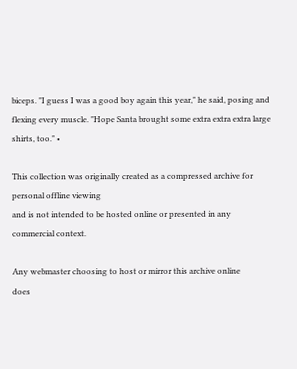biceps. "I guess I was a good boy again this year," he said, posing and flexing every muscle. "Hope Santa brought some extra extra extra large shirts, too." •

This collection was originally created as a compressed archive for personal offline viewing
and is not intended to be hosted online or presented in any commercial context.

Any webmaster choosing to host or mirror this archive online
does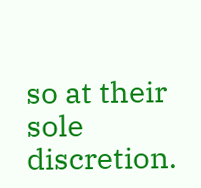so at their sole discretion.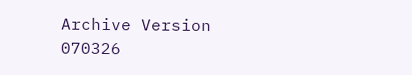Archive Version 070326